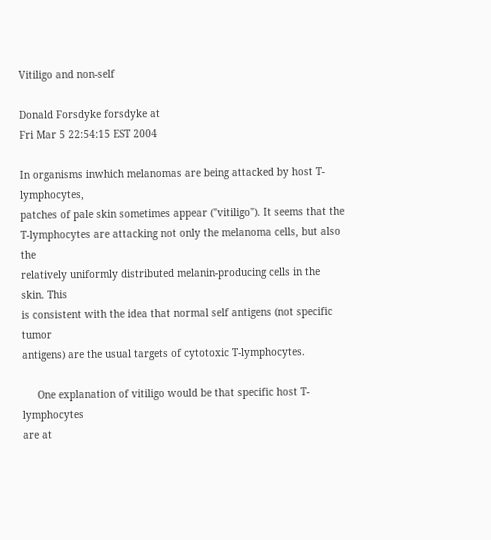Vitiligo and non-self

Donald Forsdyke forsdyke at
Fri Mar 5 22:54:15 EST 2004

In organisms inwhich melanomas are being attacked by host T-lymphocytes,
patches of pale skin sometimes appear ("vitiligo"). It seems that the
T-lymphocytes are attacking not only the melanoma cells, but also the
relatively uniformly distributed melanin-producing cells in the skin. This
is consistent with the idea that normal self antigens (not specific tumor
antigens) are the usual targets of cytotoxic T-lymphocytes.

     One explanation of vitiligo would be that specific host T-lymphocytes
are at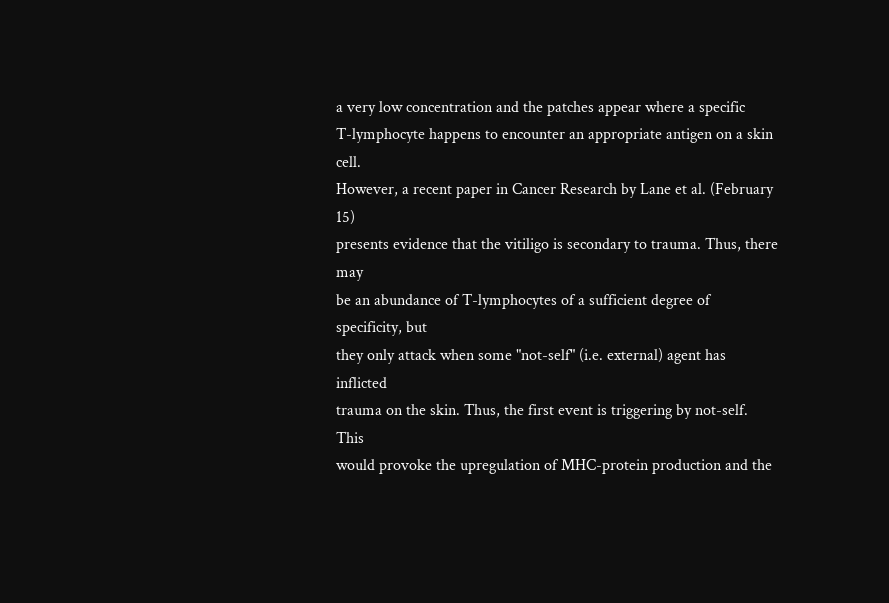a very low concentration and the patches appear where a specific
T-lymphocyte happens to encounter an appropriate antigen on a skin cell.
However, a recent paper in Cancer Research by Lane et al. (February 15)
presents evidence that the vitiligo is secondary to trauma. Thus, there may
be an abundance of T-lymphocytes of a sufficient degree of specificity, but
they only attack when some "not-self" (i.e. external) agent has inflicted
trauma on the skin. Thus, the first event is triggering by not-self. This
would provoke the upregulation of MHC-protein production and the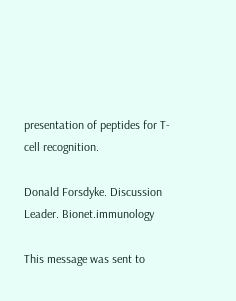presentation of peptides for T-cell recognition.

Donald Forsdyke. Discussion Leader. Bionet.immunology

This message was sent to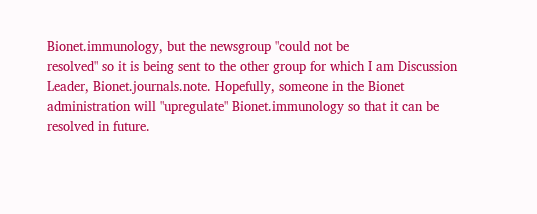Bionet.immunology, but the newsgroup "could not be
resolved" so it is being sent to the other group for which I am Discussion
Leader, Bionet.journals.note. Hopefully, someone in the Bionet
administration will "upregulate" Bionet.immunology so that it can be
resolved in future.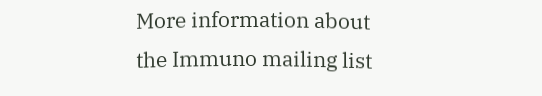More information about the Immuno mailing list